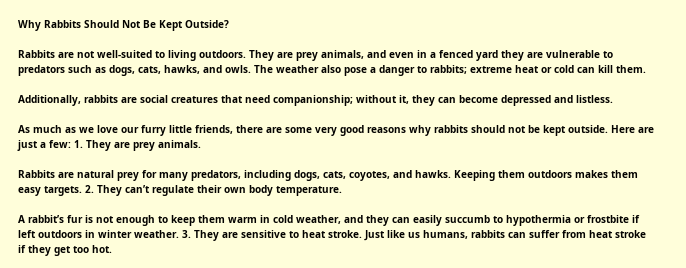Why Rabbits Should Not Be Kept Outside?

Rabbits are not well-suited to living outdoors. They are prey animals, and even in a fenced yard they are vulnerable to predators such as dogs, cats, hawks, and owls. The weather also pose a danger to rabbits; extreme heat or cold can kill them.

Additionally, rabbits are social creatures that need companionship; without it, they can become depressed and listless.

As much as we love our furry little friends, there are some very good reasons why rabbits should not be kept outside. Here are just a few: 1. They are prey animals.

Rabbits are natural prey for many predators, including dogs, cats, coyotes, and hawks. Keeping them outdoors makes them easy targets. 2. They can’t regulate their own body temperature.

A rabbit’s fur is not enough to keep them warm in cold weather, and they can easily succumb to hypothermia or frostbite if left outdoors in winter weather. 3. They are sensitive to heat stroke. Just like us humans, rabbits can suffer from heat stroke if they get too hot.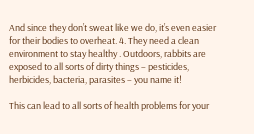And since they don’t sweat like we do, it’s even easier for their bodies to overheat. 4. They need a clean environment to stay healthy . Outdoors, rabbits are exposed to all sorts of dirty things – pesticides, herbicides, bacteria, parasites – you name it!

This can lead to all sorts of health problems for your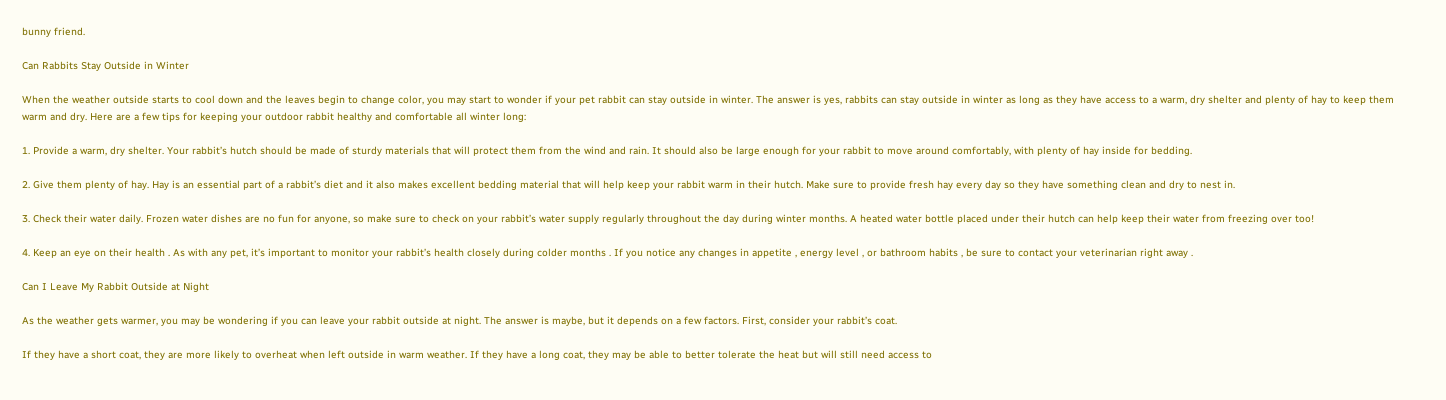bunny friend.

Can Rabbits Stay Outside in Winter

When the weather outside starts to cool down and the leaves begin to change color, you may start to wonder if your pet rabbit can stay outside in winter. The answer is yes, rabbits can stay outside in winter as long as they have access to a warm, dry shelter and plenty of hay to keep them warm and dry. Here are a few tips for keeping your outdoor rabbit healthy and comfortable all winter long:

1. Provide a warm, dry shelter. Your rabbit’s hutch should be made of sturdy materials that will protect them from the wind and rain. It should also be large enough for your rabbit to move around comfortably, with plenty of hay inside for bedding.

2. Give them plenty of hay. Hay is an essential part of a rabbit’s diet and it also makes excellent bedding material that will help keep your rabbit warm in their hutch. Make sure to provide fresh hay every day so they have something clean and dry to nest in.

3. Check their water daily. Frozen water dishes are no fun for anyone, so make sure to check on your rabbit’s water supply regularly throughout the day during winter months. A heated water bottle placed under their hutch can help keep their water from freezing over too!

4. Keep an eye on their health . As with any pet, it’s important to monitor your rabbit’s health closely during colder months . If you notice any changes in appetite , energy level , or bathroom habits , be sure to contact your veterinarian right away .

Can I Leave My Rabbit Outside at Night

As the weather gets warmer, you may be wondering if you can leave your rabbit outside at night. The answer is maybe, but it depends on a few factors. First, consider your rabbit’s coat.

If they have a short coat, they are more likely to overheat when left outside in warm weather. If they have a long coat, they may be able to better tolerate the heat but will still need access to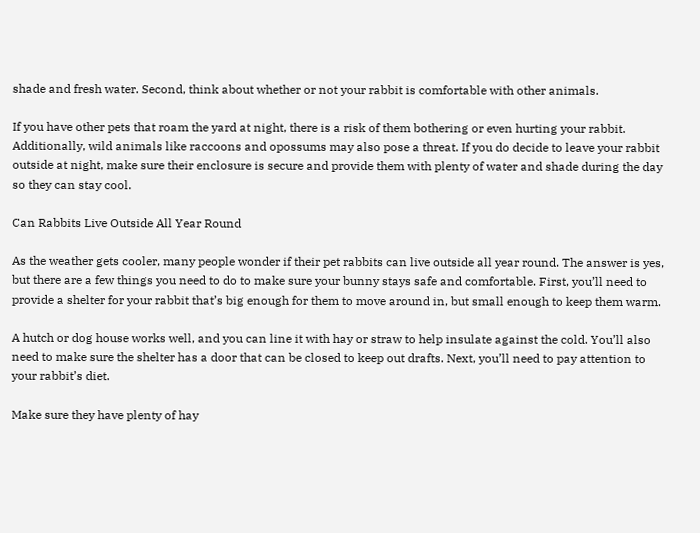shade and fresh water. Second, think about whether or not your rabbit is comfortable with other animals.

If you have other pets that roam the yard at night, there is a risk of them bothering or even hurting your rabbit. Additionally, wild animals like raccoons and opossums may also pose a threat. If you do decide to leave your rabbit outside at night, make sure their enclosure is secure and provide them with plenty of water and shade during the day so they can stay cool.

Can Rabbits Live Outside All Year Round

As the weather gets cooler, many people wonder if their pet rabbits can live outside all year round. The answer is yes, but there are a few things you need to do to make sure your bunny stays safe and comfortable. First, you’ll need to provide a shelter for your rabbit that’s big enough for them to move around in, but small enough to keep them warm.

A hutch or dog house works well, and you can line it with hay or straw to help insulate against the cold. You’ll also need to make sure the shelter has a door that can be closed to keep out drafts. Next, you’ll need to pay attention to your rabbit’s diet.

Make sure they have plenty of hay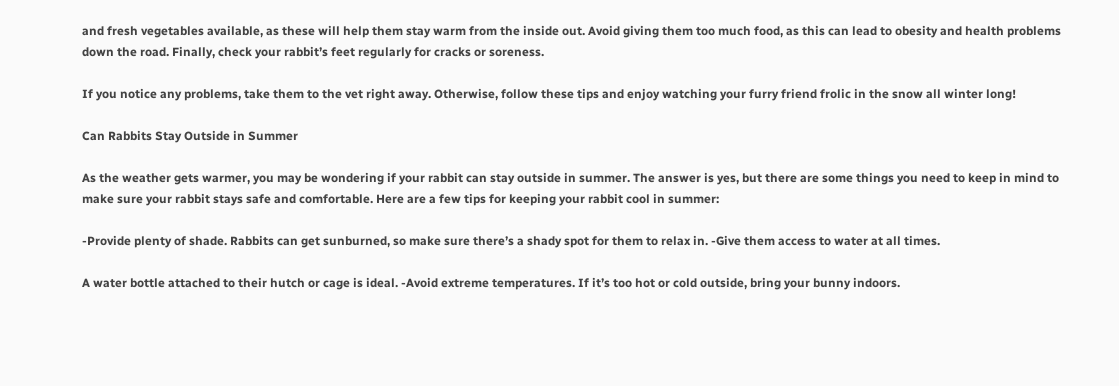and fresh vegetables available, as these will help them stay warm from the inside out. Avoid giving them too much food, as this can lead to obesity and health problems down the road. Finally, check your rabbit’s feet regularly for cracks or soreness.

If you notice any problems, take them to the vet right away. Otherwise, follow these tips and enjoy watching your furry friend frolic in the snow all winter long!

Can Rabbits Stay Outside in Summer

As the weather gets warmer, you may be wondering if your rabbit can stay outside in summer. The answer is yes, but there are some things you need to keep in mind to make sure your rabbit stays safe and comfortable. Here are a few tips for keeping your rabbit cool in summer:

-Provide plenty of shade. Rabbits can get sunburned, so make sure there’s a shady spot for them to relax in. -Give them access to water at all times.

A water bottle attached to their hutch or cage is ideal. -Avoid extreme temperatures. If it’s too hot or cold outside, bring your bunny indoors.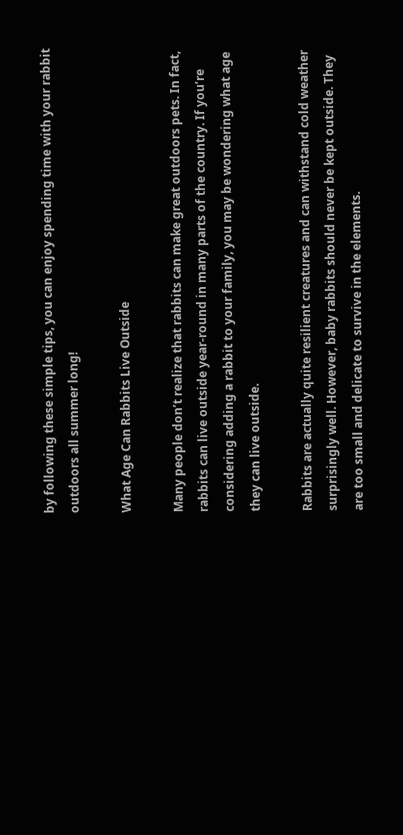by following these simple tips, you can enjoy spending time with your rabbit outdoors all summer long!

What Age Can Rabbits Live Outside

Many people don’t realize that rabbits can make great outdoors pets. In fact, rabbits can live outside year-round in many parts of the country. If you’re considering adding a rabbit to your family, you may be wondering what age they can live outside.

Rabbits are actually quite resilient creatures and can withstand cold weather surprisingly well. However, baby rabbits should never be kept outside. They are too small and delicate to survive in the elements.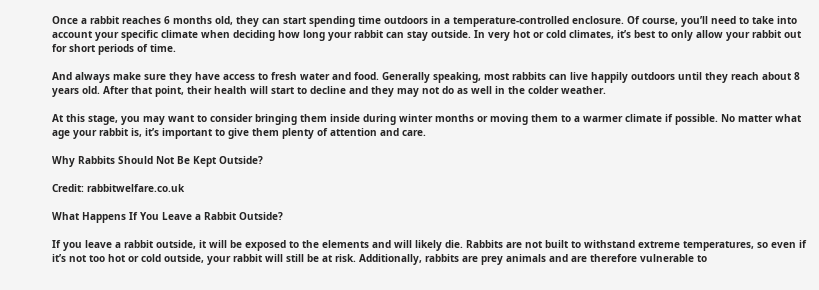Once a rabbit reaches 6 months old, they can start spending time outdoors in a temperature-controlled enclosure. Of course, you’ll need to take into account your specific climate when deciding how long your rabbit can stay outside. In very hot or cold climates, it’s best to only allow your rabbit out for short periods of time.

And always make sure they have access to fresh water and food. Generally speaking, most rabbits can live happily outdoors until they reach about 8 years old. After that point, their health will start to decline and they may not do as well in the colder weather.

At this stage, you may want to consider bringing them inside during winter months or moving them to a warmer climate if possible. No matter what age your rabbit is, it’s important to give them plenty of attention and care.

Why Rabbits Should Not Be Kept Outside?

Credit: rabbitwelfare.co.uk

What Happens If You Leave a Rabbit Outside?

If you leave a rabbit outside, it will be exposed to the elements and will likely die. Rabbits are not built to withstand extreme temperatures, so even if it’s not too hot or cold outside, your rabbit will still be at risk. Additionally, rabbits are prey animals and are therefore vulnerable to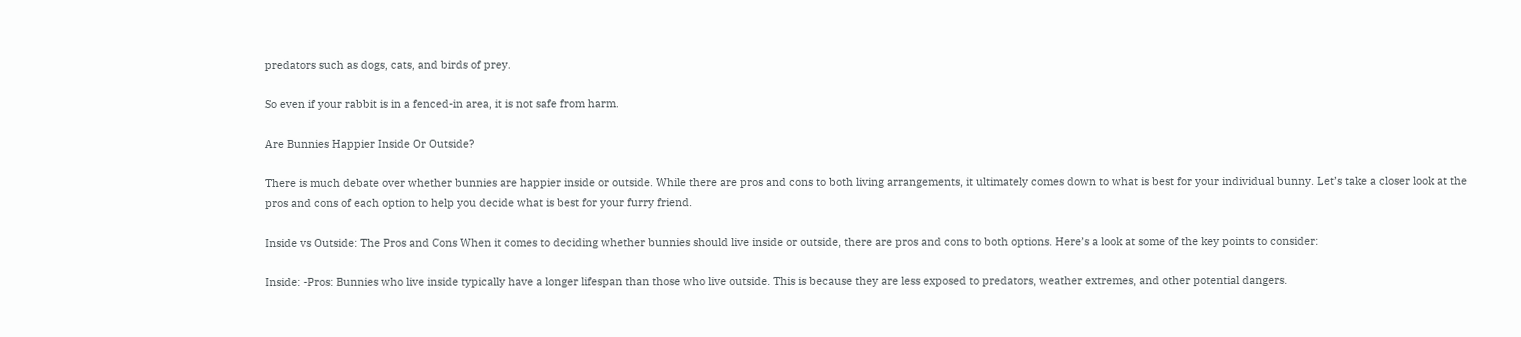predators such as dogs, cats, and birds of prey.

So even if your rabbit is in a fenced-in area, it is not safe from harm.

Are Bunnies Happier Inside Or Outside?

There is much debate over whether bunnies are happier inside or outside. While there are pros and cons to both living arrangements, it ultimately comes down to what is best for your individual bunny. Let’s take a closer look at the pros and cons of each option to help you decide what is best for your furry friend.

Inside vs Outside: The Pros and Cons When it comes to deciding whether bunnies should live inside or outside, there are pros and cons to both options. Here’s a look at some of the key points to consider:

Inside: -Pros: Bunnies who live inside typically have a longer lifespan than those who live outside. This is because they are less exposed to predators, weather extremes, and other potential dangers.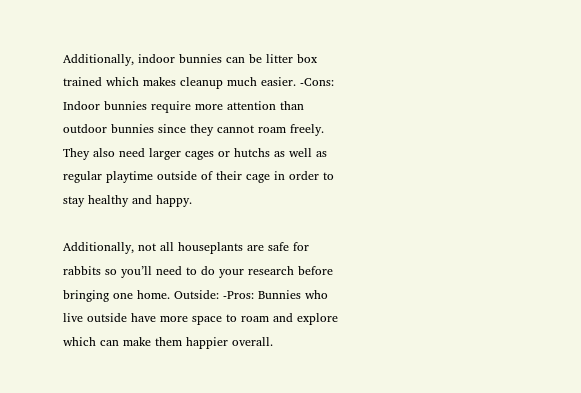Additionally, indoor bunnies can be litter box trained which makes cleanup much easier. -Cons: Indoor bunnies require more attention than outdoor bunnies since they cannot roam freely. They also need larger cages or hutchs as well as regular playtime outside of their cage in order to stay healthy and happy.

Additionally, not all houseplants are safe for rabbits so you’ll need to do your research before bringing one home. Outside: -Pros: Bunnies who live outside have more space to roam and explore which can make them happier overall.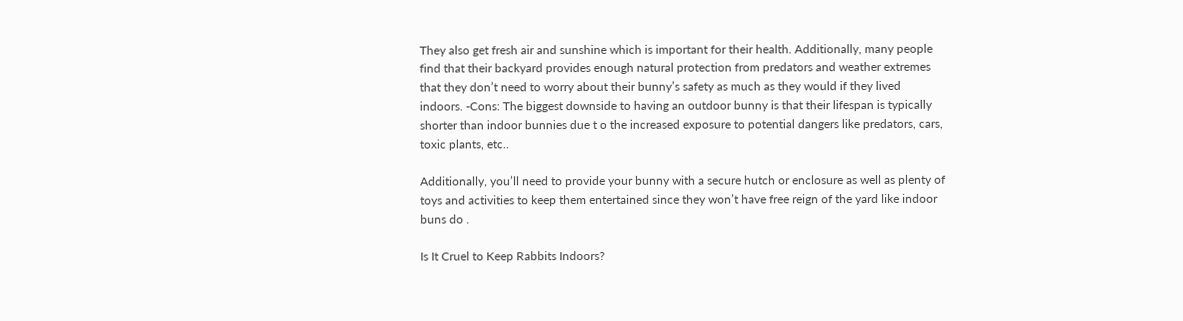They also get fresh air and sunshine which is important for their health. Additionally, many people find that their backyard provides enough natural protection from predators and weather extremes that they don’t need to worry about their bunny’s safety as much as they would if they lived indoors. -Cons: The biggest downside to having an outdoor bunny is that their lifespan is typically shorter than indoor bunnies due t o the increased exposure to potential dangers like predators, cars, toxic plants, etc..

Additionally, you’ll need to provide your bunny with a secure hutch or enclosure as well as plenty of toys and activities to keep them entertained since they won’t have free reign of the yard like indoor buns do .

Is It Cruel to Keep Rabbits Indoors?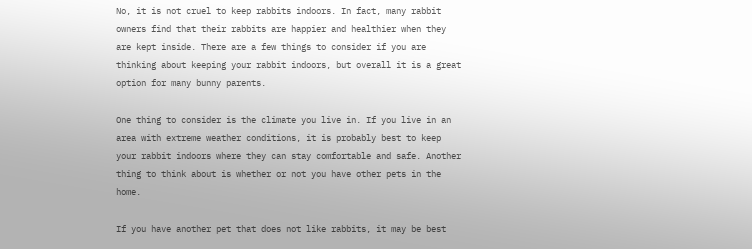No, it is not cruel to keep rabbits indoors. In fact, many rabbit owners find that their rabbits are happier and healthier when they are kept inside. There are a few things to consider if you are thinking about keeping your rabbit indoors, but overall it is a great option for many bunny parents.

One thing to consider is the climate you live in. If you live in an area with extreme weather conditions, it is probably best to keep your rabbit indoors where they can stay comfortable and safe. Another thing to think about is whether or not you have other pets in the home.

If you have another pet that does not like rabbits, it may be best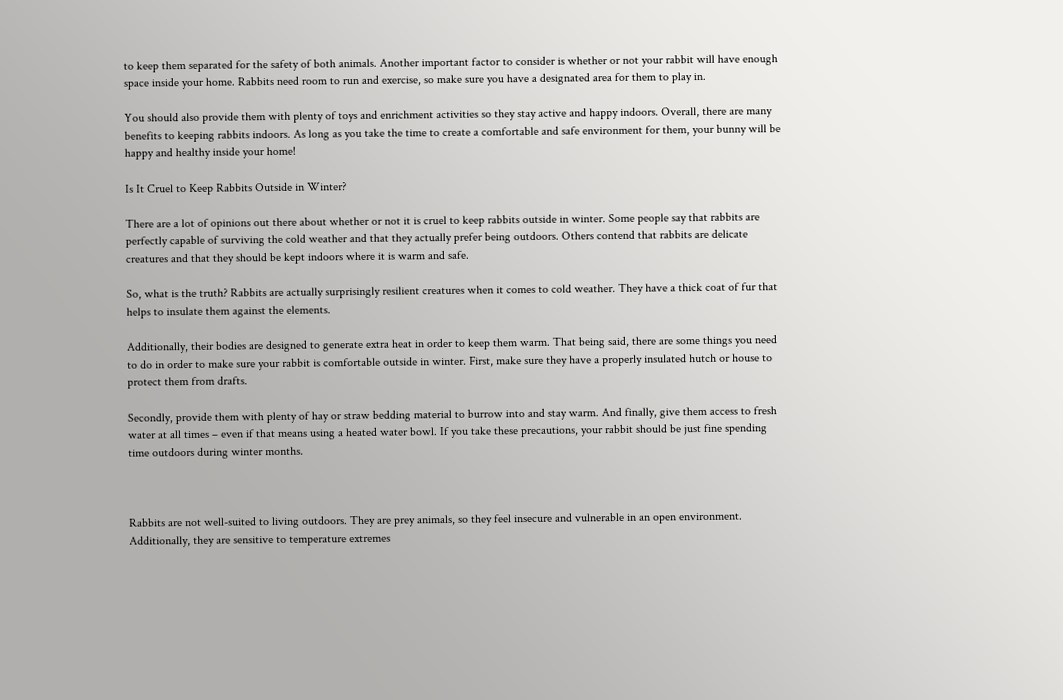to keep them separated for the safety of both animals. Another important factor to consider is whether or not your rabbit will have enough space inside your home. Rabbits need room to run and exercise, so make sure you have a designated area for them to play in.

You should also provide them with plenty of toys and enrichment activities so they stay active and happy indoors. Overall, there are many benefits to keeping rabbits indoors. As long as you take the time to create a comfortable and safe environment for them, your bunny will be happy and healthy inside your home!

Is It Cruel to Keep Rabbits Outside in Winter?

There are a lot of opinions out there about whether or not it is cruel to keep rabbits outside in winter. Some people say that rabbits are perfectly capable of surviving the cold weather and that they actually prefer being outdoors. Others contend that rabbits are delicate creatures and that they should be kept indoors where it is warm and safe.

So, what is the truth? Rabbits are actually surprisingly resilient creatures when it comes to cold weather. They have a thick coat of fur that helps to insulate them against the elements.

Additionally, their bodies are designed to generate extra heat in order to keep them warm. That being said, there are some things you need to do in order to make sure your rabbit is comfortable outside in winter. First, make sure they have a properly insulated hutch or house to protect them from drafts.

Secondly, provide them with plenty of hay or straw bedding material to burrow into and stay warm. And finally, give them access to fresh water at all times – even if that means using a heated water bowl. If you take these precautions, your rabbit should be just fine spending time outdoors during winter months.



Rabbits are not well-suited to living outdoors. They are prey animals, so they feel insecure and vulnerable in an open environment. Additionally, they are sensitive to temperature extremes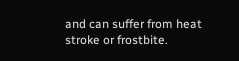and can suffer from heat stroke or frostbite.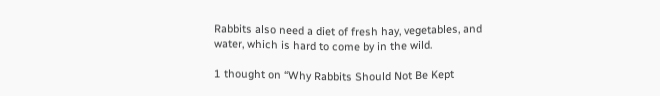Rabbits also need a diet of fresh hay, vegetables, and water, which is hard to come by in the wild.

1 thought on “Why Rabbits Should Not Be Kept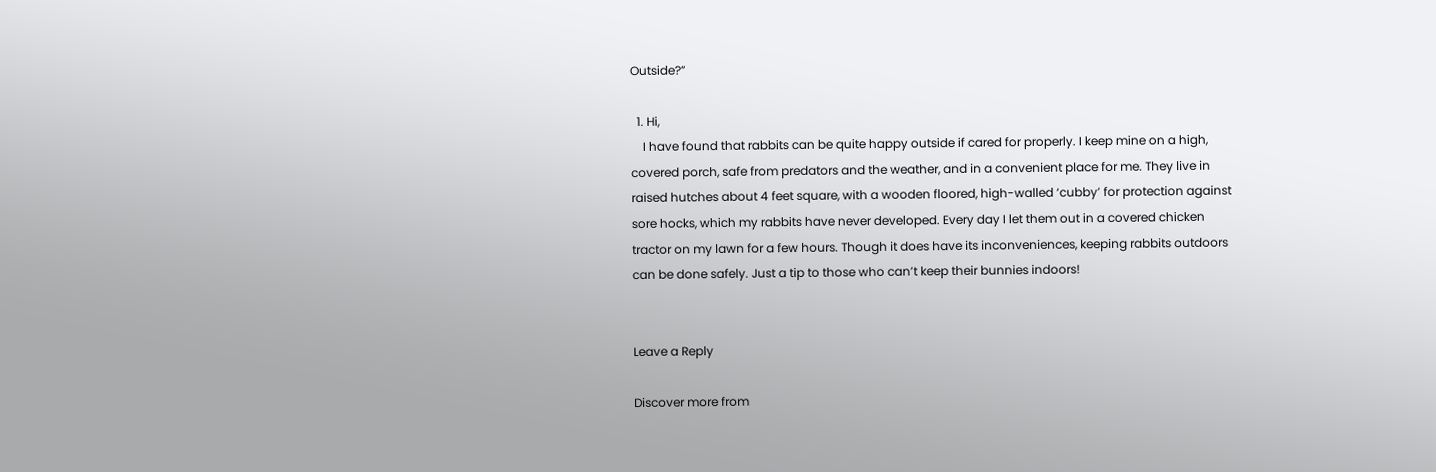Outside?”

  1. Hi,
    I have found that rabbits can be quite happy outside if cared for properly. I keep mine on a high, covered porch, safe from predators and the weather, and in a convenient place for me. They live in raised hutches about 4 feet square, with a wooden floored, high-walled ‘cubby’ for protection against sore hocks, which my rabbits have never developed. Every day I let them out in a covered chicken tractor on my lawn for a few hours. Though it does have its inconveniences, keeping rabbits outdoors can be done safely. Just a tip to those who can’t keep their bunnies indoors!


Leave a Reply

Discover more from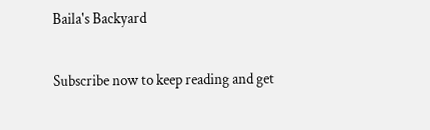Baila's Backyard

Subscribe now to keep reading and get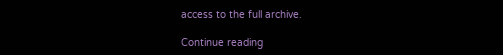access to the full archive.

Continue reading